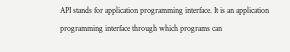API stands for application programming interface. It is an application programming interface through which programs can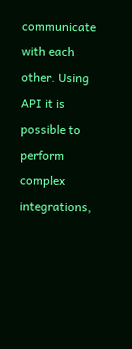communicate with each other. Using API it is possible to perform complex integrations,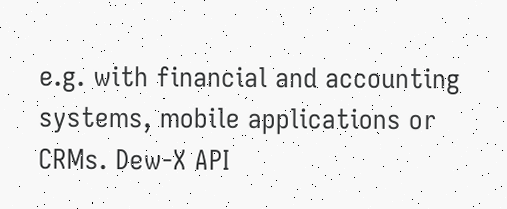e.g. with financial and accounting systems, mobile applications or CRMs. Dew-X API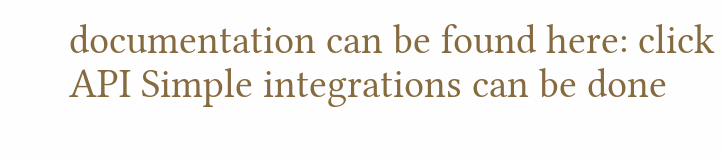documentation can be found here: click API Simple integrations can be done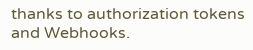thanks to authorization tokens and Webhooks.